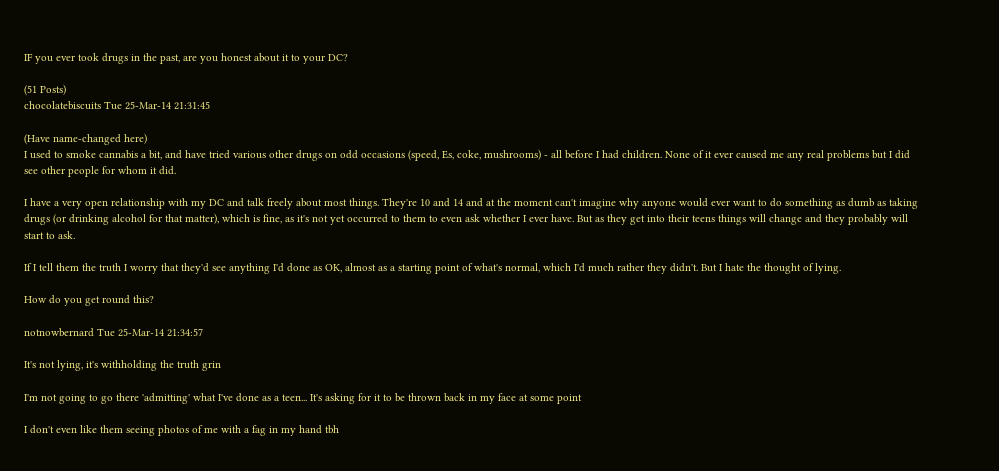IF you ever took drugs in the past, are you honest about it to your DC?

(51 Posts)
chocolatebiscuits Tue 25-Mar-14 21:31:45

(Have name-changed here)
I used to smoke cannabis a bit, and have tried various other drugs on odd occasions (speed, Es, coke, mushrooms) - all before I had children. None of it ever caused me any real problems but I did see other people for whom it did.

I have a very open relationship with my DC and talk freely about most things. They're 10 and 14 and at the moment can't imagine why anyone would ever want to do something as dumb as taking drugs (or drinking alcohol for that matter), which is fine, as it's not yet occurred to them to even ask whether I ever have. But as they get into their teens things will change and they probably will start to ask.

If I tell them the truth I worry that they'd see anything I'd done as OK, almost as a starting point of what's normal, which I'd much rather they didn't. But I hate the thought of lying.

How do you get round this?

notnowbernard Tue 25-Mar-14 21:34:57

It's not lying, it's withholding the truth grin

I'm not going to go there 'admitting' what I've done as a teen... It's asking for it to be thrown back in my face at some point

I don't even like them seeing photos of me with a fag in my hand tbh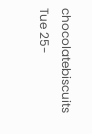chocolatebiscuits Tue 25-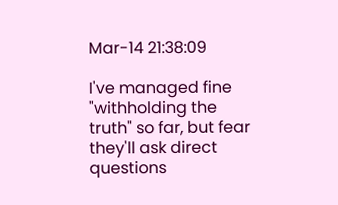Mar-14 21:38:09

I've managed fine "withholding the truth" so far, but fear they'll ask direct questions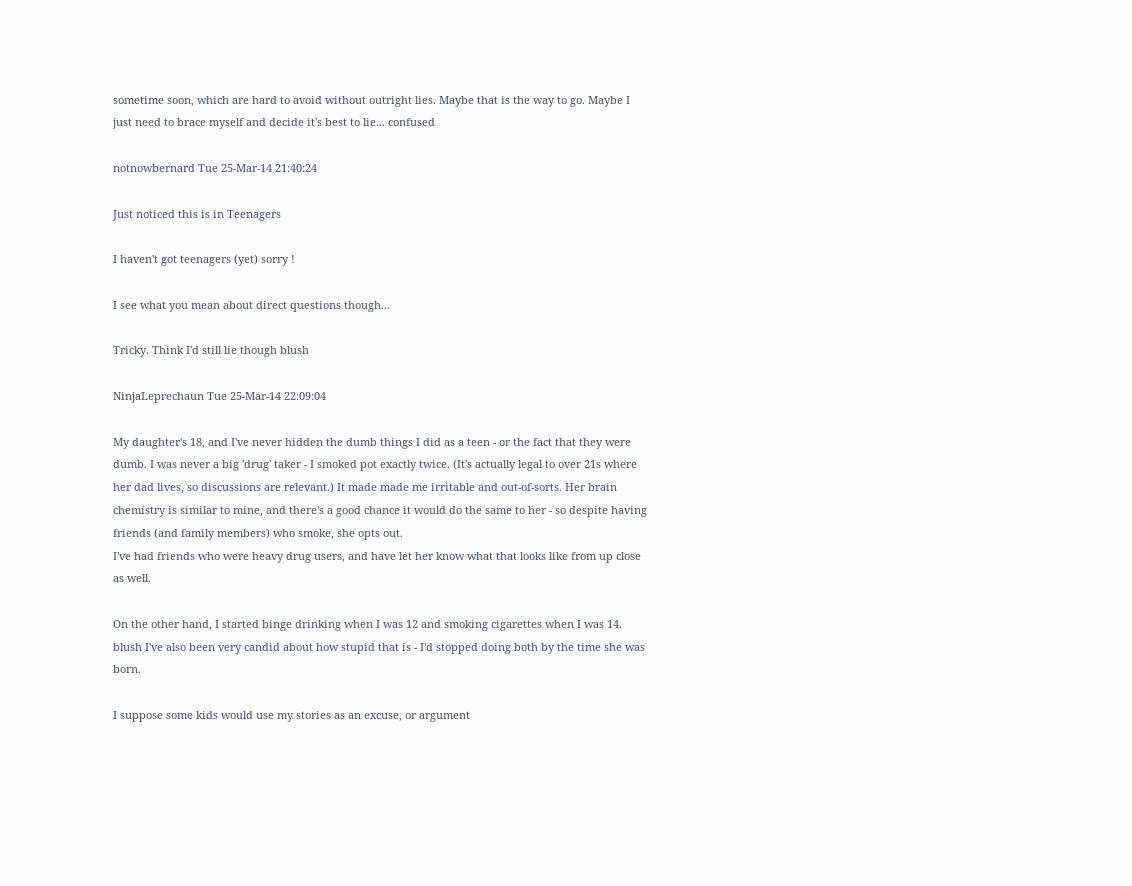sometime soon, which are hard to avoid without outright lies. Maybe that is the way to go. Maybe I just need to brace myself and decide it's best to lie... confused

notnowbernard Tue 25-Mar-14 21:40:24

Just noticed this is in Teenagers

I haven't got teenagers (yet) sorry !

I see what you mean about direct questions though...

Tricky. Think I'd still lie though blush

NinjaLeprechaun Tue 25-Mar-14 22:09:04

My daughter's 18, and I've never hidden the dumb things I did as a teen - or the fact that they were dumb. I was never a big 'drug' taker - I smoked pot exactly twice. (It's actually legal to over 21s where her dad lives, so discussions are relevant.) It made made me irritable and out-of-sorts. Her brain chemistry is similar to mine, and there's a good chance it would do the same to her - so despite having friends (and family members) who smoke, she opts out.
I've had friends who were heavy drug users, and have let her know what that looks like from up close as well.

On the other hand, I started binge drinking when I was 12 and smoking cigarettes when I was 14. blush I've also been very candid about how stupid that is - I'd stopped doing both by the time she was born.

I suppose some kids would use my stories as an excuse, or argument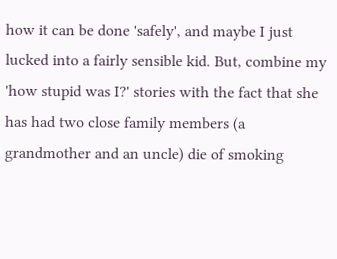how it can be done 'safely', and maybe I just lucked into a fairly sensible kid. But, combine my 'how stupid was I?' stories with the fact that she has had two close family members (a grandmother and an uncle) die of smoking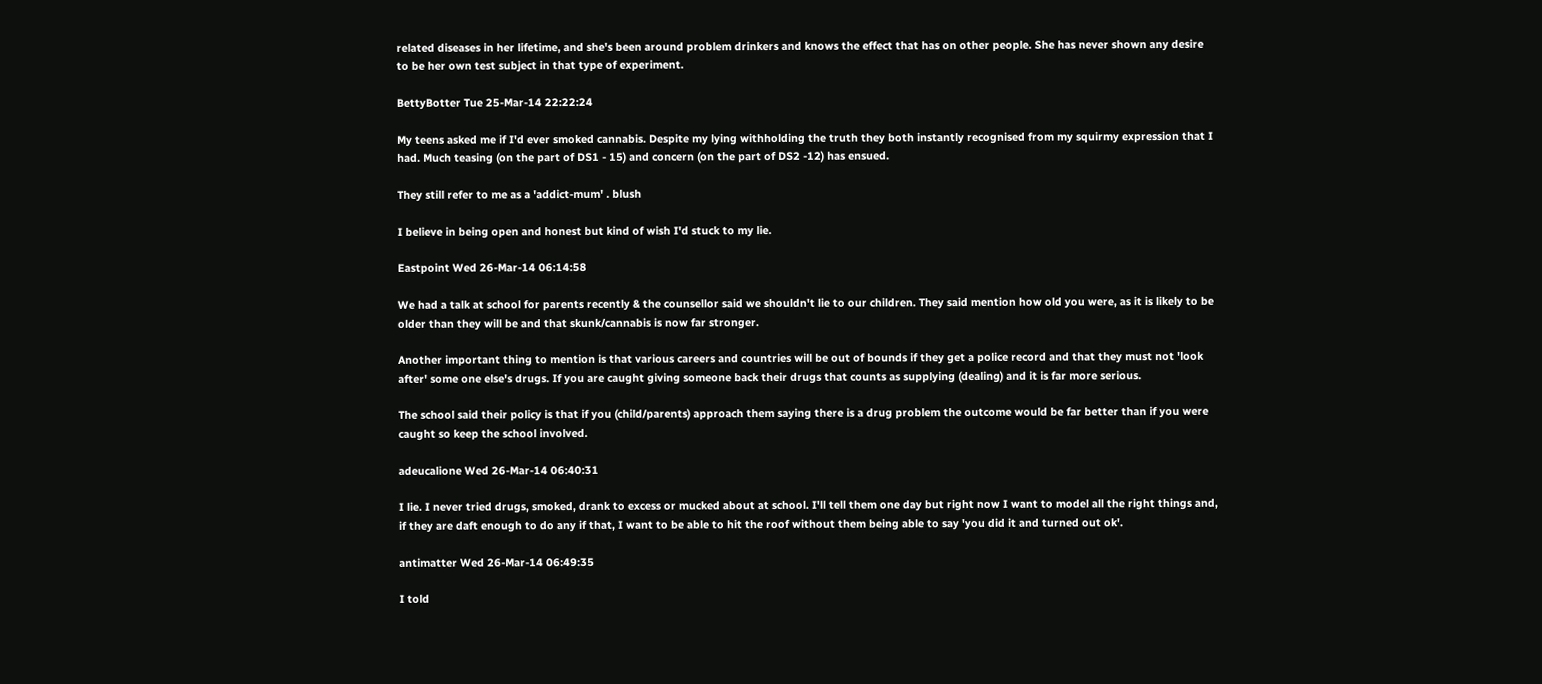related diseases in her lifetime, and she's been around problem drinkers and knows the effect that has on other people. She has never shown any desire to be her own test subject in that type of experiment.

BettyBotter Tue 25-Mar-14 22:22:24

My teens asked me if I'd ever smoked cannabis. Despite my lying withholding the truth they both instantly recognised from my squirmy expression that I had. Much teasing (on the part of DS1 - 15) and concern (on the part of DS2 -12) has ensued.

They still refer to me as a 'addict-mum' . blush

I believe in being open and honest but kind of wish I'd stuck to my lie.

Eastpoint Wed 26-Mar-14 06:14:58

We had a talk at school for parents recently & the counsellor said we shouldn't lie to our children. They said mention how old you were, as it is likely to be older than they will be and that skunk/cannabis is now far stronger.

Another important thing to mention is that various careers and countries will be out of bounds if they get a police record and that they must not 'look after' some one else's drugs. If you are caught giving someone back their drugs that counts as supplying (dealing) and it is far more serious.

The school said their policy is that if you (child/parents) approach them saying there is a drug problem the outcome would be far better than if you were caught so keep the school involved.

adeucalione Wed 26-Mar-14 06:40:31

I lie. I never tried drugs, smoked, drank to excess or mucked about at school. I'll tell them one day but right now I want to model all the right things and, if they are daft enough to do any if that, I want to be able to hit the roof without them being able to say 'you did it and turned out ok'.

antimatter Wed 26-Mar-14 06:49:35

I told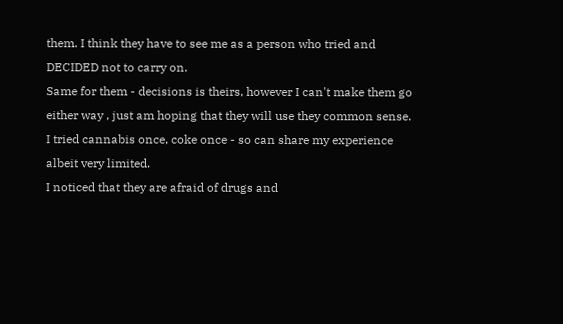them. I think they have to see me as a person who tried and DECIDED not to carry on.
Same for them - decisions is theirs, however I can't make them go either way , just am hoping that they will use they common sense.
I tried cannabis once, coke once - so can share my experience albeit very limited.
I noticed that they are afraid of drugs and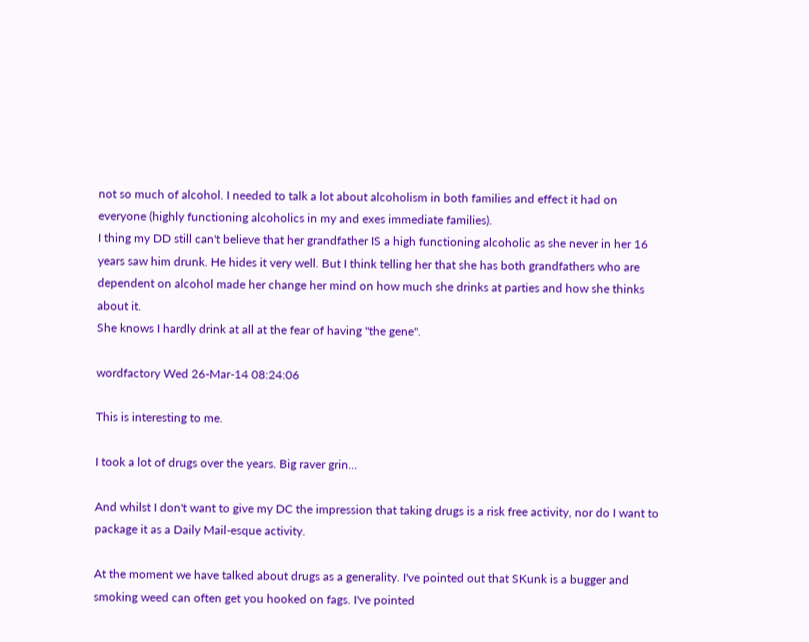not so much of alcohol. I needed to talk a lot about alcoholism in both families and effect it had on everyone (highly functioning alcoholics in my and exes immediate families).
I thing my DD still can't believe that her grandfather IS a high functioning alcoholic as she never in her 16 years saw him drunk. He hides it very well. But I think telling her that she has both grandfathers who are dependent on alcohol made her change her mind on how much she drinks at parties and how she thinks about it.
She knows I hardly drink at all at the fear of having "the gene".

wordfactory Wed 26-Mar-14 08:24:06

This is interesting to me.

I took a lot of drugs over the years. Big raver grin...

And whilst I don't want to give my DC the impression that taking drugs is a risk free activity, nor do I want to package it as a Daily Mail-esque activity.

At the moment we have talked about drugs as a generality. I've pointed out that SKunk is a bugger and smoking weed can often get you hooked on fags. I've pointed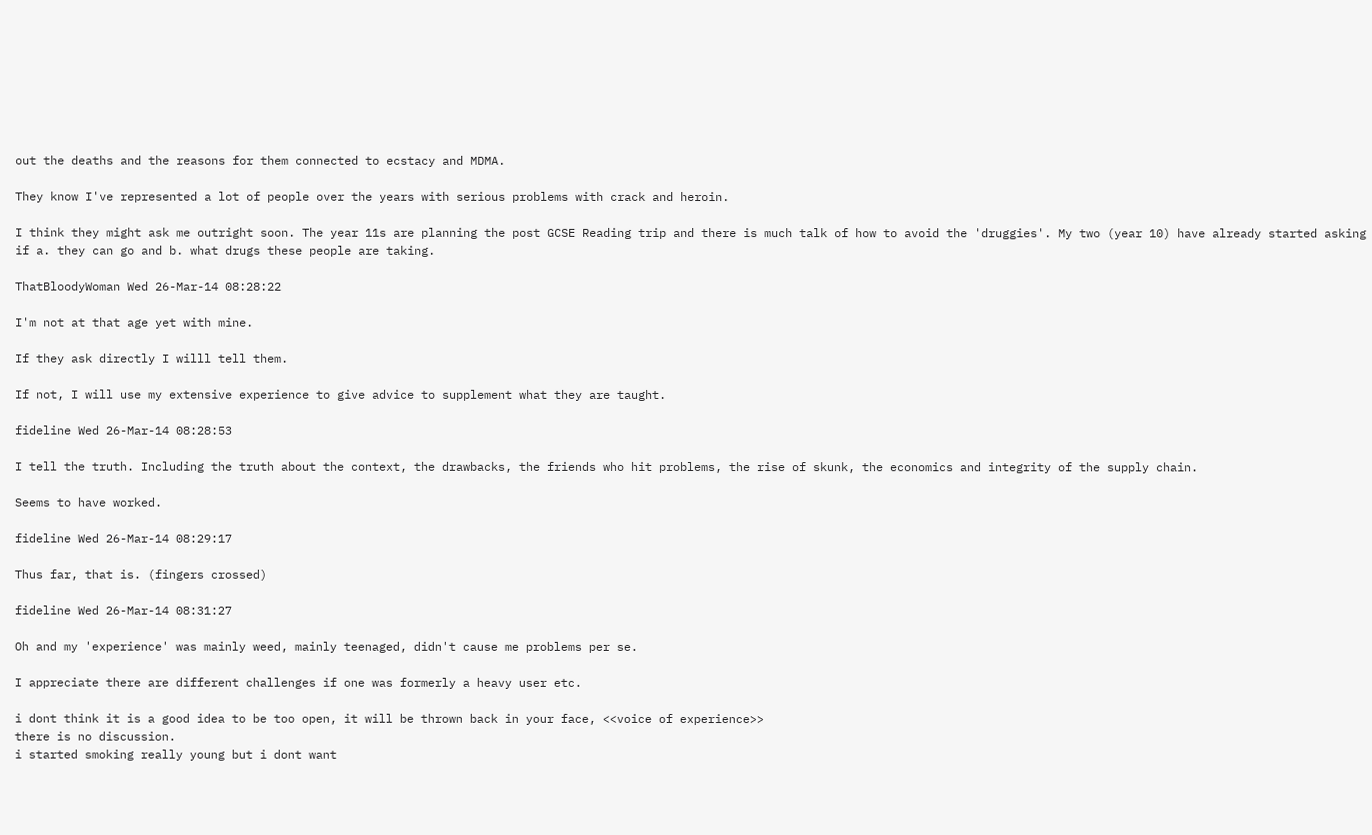out the deaths and the reasons for them connected to ecstacy and MDMA.

They know I've represented a lot of people over the years with serious problems with crack and heroin.

I think they might ask me outright soon. The year 11s are planning the post GCSE Reading trip and there is much talk of how to avoid the 'druggies'. My two (year 10) have already started asking if a. they can go and b. what drugs these people are taking.

ThatBloodyWoman Wed 26-Mar-14 08:28:22

I'm not at that age yet with mine.

If they ask directly I willl tell them.

If not, I will use my extensive experience to give advice to supplement what they are taught.

fideline Wed 26-Mar-14 08:28:53

I tell the truth. Including the truth about the context, the drawbacks, the friends who hit problems, the rise of skunk, the economics and integrity of the supply chain.

Seems to have worked.

fideline Wed 26-Mar-14 08:29:17

Thus far, that is. (fingers crossed)

fideline Wed 26-Mar-14 08:31:27

Oh and my 'experience' was mainly weed, mainly teenaged, didn't cause me problems per se.

I appreciate there are different challenges if one was formerly a heavy user etc.

i dont think it is a good idea to be too open, it will be thrown back in your face, <<voice of experience>>
there is no discussion.
i started smoking really young but i dont want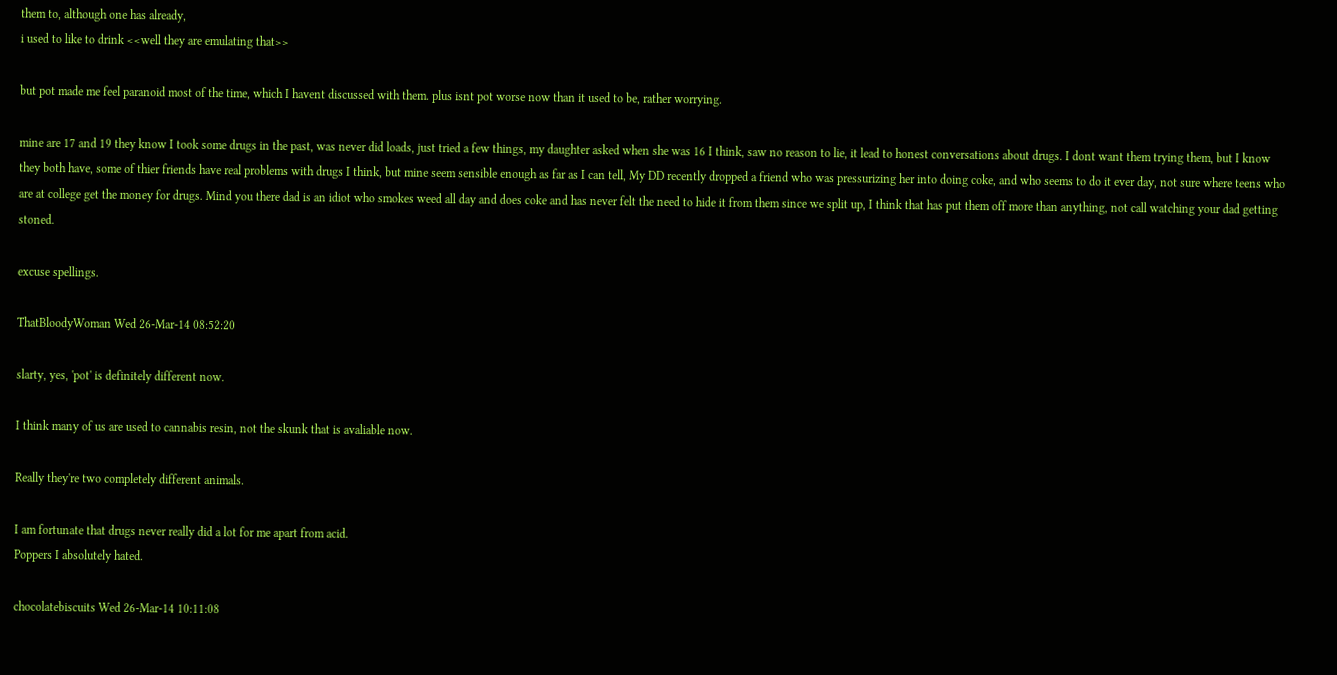them to, although one has already,
i used to like to drink <<well they are emulating that>>

but pot made me feel paranoid most of the time, which I havent discussed with them. plus isnt pot worse now than it used to be, rather worrying.

mine are 17 and 19 they know I took some drugs in the past, was never did loads, just tried a few things, my daughter asked when she was 16 I think, saw no reason to lie, it lead to honest conversations about drugs. I dont want them trying them, but I know they both have, some of thier friends have real problems with drugs I think, but mine seem sensible enough as far as I can tell, My DD recently dropped a friend who was pressurizing her into doing coke, and who seems to do it ever day, not sure where teens who are at college get the money for drugs. Mind you there dad is an idiot who smokes weed all day and does coke and has never felt the need to hide it from them since we split up, I think that has put them off more than anything, not call watching your dad getting stoned.

excuse spellings.

ThatBloodyWoman Wed 26-Mar-14 08:52:20

slarty, yes, 'pot' is definitely different now.

I think many of us are used to cannabis resin, not the skunk that is avaliable now.

Really they're two completely different animals.

I am fortunate that drugs never really did a lot for me apart from acid.
Poppers I absolutely hated.

chocolatebiscuits Wed 26-Mar-14 10:11:08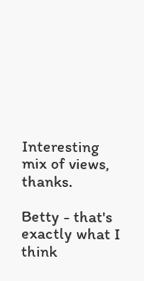Interesting mix of views, thanks.

Betty - that's exactly what I think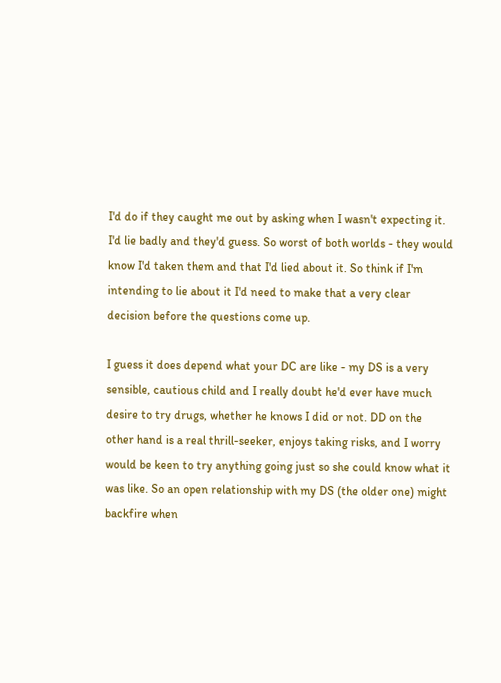I'd do if they caught me out by asking when I wasn't expecting it. I'd lie badly and they'd guess. So worst of both worlds - they would know I'd taken them and that I'd lied about it. So think if I'm intending to lie about it I'd need to make that a very clear decision before the questions come up.

I guess it does depend what your DC are like - my DS is a very sensible, cautious child and I really doubt he'd ever have much desire to try drugs, whether he knows I did or not. DD on the other hand is a real thrill-seeker, enjoys taking risks, and I worry would be keen to try anything going just so she could know what it was like. So an open relationship with my DS (the older one) might backfire when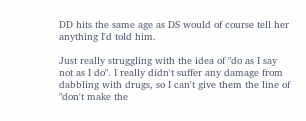DD hits the same age as DS would of course tell her anything I'd told him.

Just really struggling with the idea of "do as I say not as I do". I really didn't suffer any damage from dabbling with drugs, so I can't give them the line of "don't make the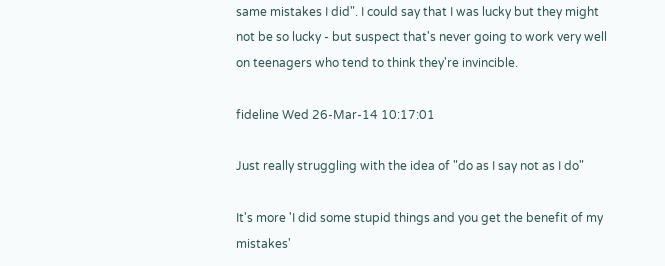same mistakes I did". I could say that I was lucky but they might not be so lucky - but suspect that's never going to work very well on teenagers who tend to think they're invincible.

fideline Wed 26-Mar-14 10:17:01

Just really struggling with the idea of "do as I say not as I do"

It's more 'I did some stupid things and you get the benefit of my mistakes'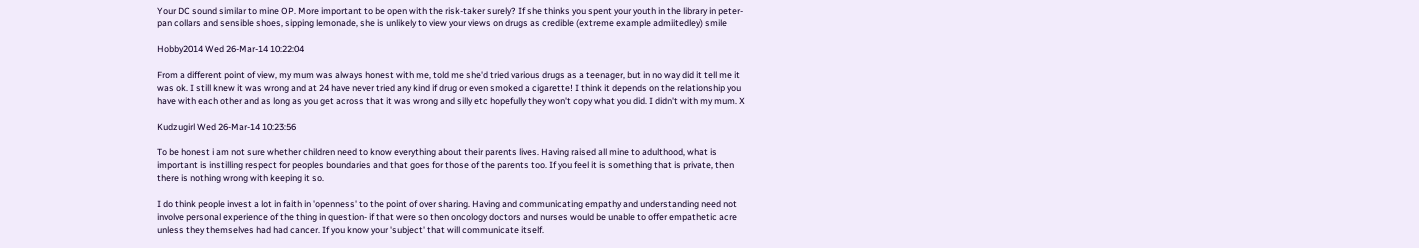Your DC sound similar to mine OP. More important to be open with the risk-taker surely? If she thinks you spent your youth in the library in peter-pan collars and sensible shoes, sipping lemonade, she is unlikely to view your views on drugs as credible (extreme example admiitedley) smile

Hobby2014 Wed 26-Mar-14 10:22:04

From a different point of view, my mum was always honest with me, told me she'd tried various drugs as a teenager, but in no way did it tell me it was ok. I still knew it was wrong and at 24 have never tried any kind if drug or even smoked a cigarette! I think it depends on the relationship you have with each other and as long as you get across that it was wrong and silly etc hopefully they won't copy what you did. I didn't with my mum. X

Kudzugirl Wed 26-Mar-14 10:23:56

To be honest i am not sure whether children need to know everything about their parents lives. Having raised all mine to adulthood, what is important is instilling respect for peoples boundaries and that goes for those of the parents too. If you feel it is something that is private, then there is nothing wrong with keeping it so.

I do think people invest a lot in faith in 'openness' to the point of over sharing. Having and communicating empathy and understanding need not involve personal experience of the thing in question- if that were so then oncology doctors and nurses would be unable to offer empathetic acre unless they themselves had had cancer. If you know your 'subject' that will communicate itself.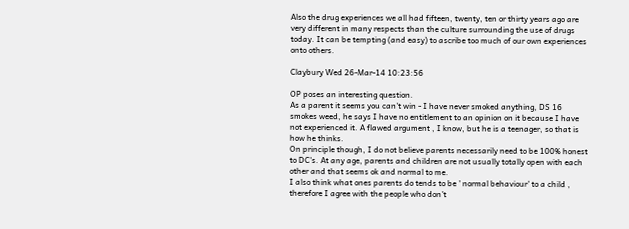Also the drug experiences we all had fifteen, twenty, ten or thirty years ago are very different in many respects than the culture surrounding the use of drugs today. It can be tempting (and easy) to ascribe too much of our own experiences onto others.

Claybury Wed 26-Mar-14 10:23:56

OP poses an interesting question.
As a parent it seems you can't win - I have never smoked anything, DS 16 smokes weed, he says I have no entitlement to an opinion on it because I have not experienced it. A flawed argument , I know, but he is a teenager, so that is how he thinks.
On principle though, I do not believe parents necessarily need to be 100% honest to DC's. At any age, parents and children are not usually totally open with each other and that seems ok and normal to me.
I also think what ones parents do tends to be ' normal behaviour' to a child , therefore I agree with the people who don't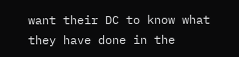want their DC to know what they have done in the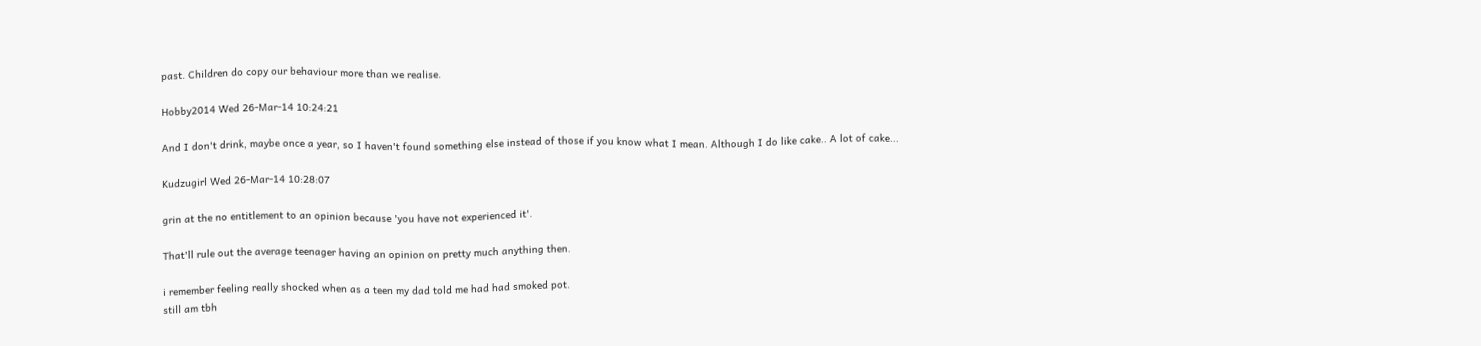past. Children do copy our behaviour more than we realise.

Hobby2014 Wed 26-Mar-14 10:24:21

And I don't drink, maybe once a year, so I haven't found something else instead of those if you know what I mean. Although I do like cake.. A lot of cake...

Kudzugirl Wed 26-Mar-14 10:28:07

grin at the no entitlement to an opinion because 'you have not experienced it'.

That'll rule out the average teenager having an opinion on pretty much anything then.

i remember feeling really shocked when as a teen my dad told me had had smoked pot.
still am tbh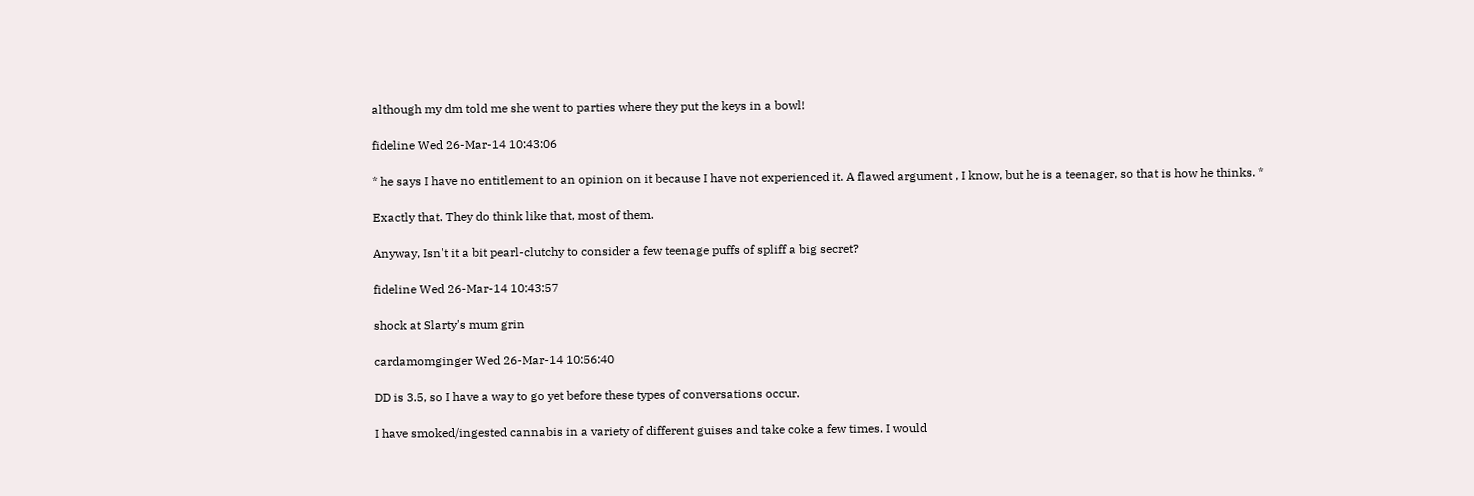although my dm told me she went to parties where they put the keys in a bowl!

fideline Wed 26-Mar-14 10:43:06

* he says I have no entitlement to an opinion on it because I have not experienced it. A flawed argument , I know, but he is a teenager, so that is how he thinks. *

Exactly that. They do think like that, most of them.

Anyway, Isn't it a bit pearl-clutchy to consider a few teenage puffs of spliff a big secret?

fideline Wed 26-Mar-14 10:43:57

shock at Slarty's mum grin

cardamomginger Wed 26-Mar-14 10:56:40

DD is 3.5, so I have a way to go yet before these types of conversations occur.

I have smoked/ingested cannabis in a variety of different guises and take coke a few times. I would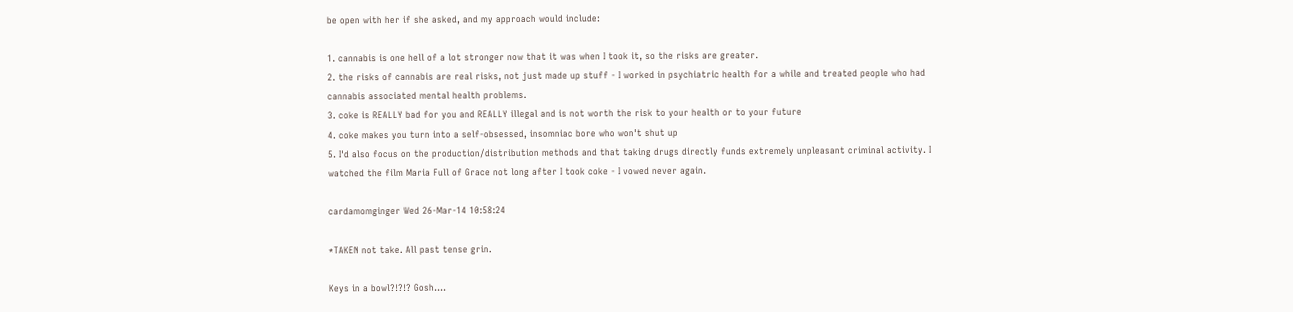be open with her if she asked, and my approach would include:

1. cannabis is one hell of a lot stronger now that it was when I took it, so the risks are greater.
2. the risks of cannabis are real risks, not just made up stuff - I worked in psychiatric health for a while and treated people who had cannabis associated mental health problems.
3. coke is REALLY bad for you and REALLY illegal and is not worth the risk to your health or to your future
4. coke makes you turn into a self-obsessed, insomniac bore who won't shut up
5. I'd also focus on the production/distribution methods and that taking drugs directly funds extremely unpleasant criminal activity. I watched the film Maria Full of Grace not long after I took coke - I vowed never again.

cardamomginger Wed 26-Mar-14 10:58:24

*TAKEN not take. All past tense grin.

Keys in a bowl?!?!? Gosh....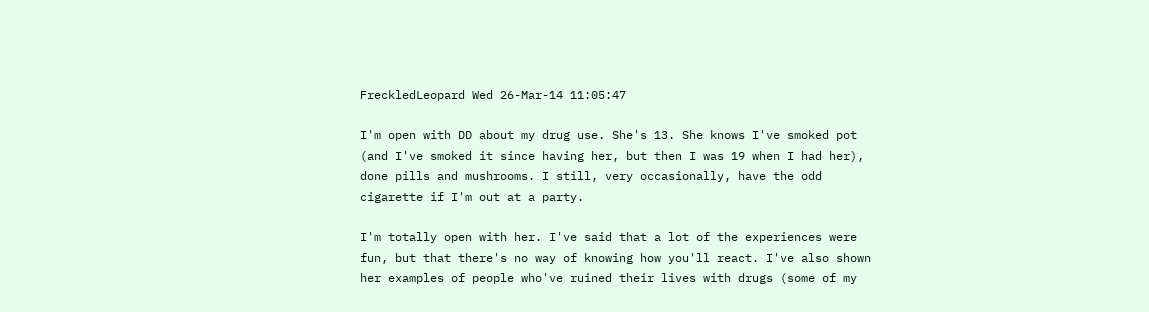FreckledLeopard Wed 26-Mar-14 11:05:47

I'm open with DD about my drug use. She's 13. She knows I've smoked pot (and I've smoked it since having her, but then I was 19 when I had her), done pills and mushrooms. I still, very occasionally, have the odd cigarette if I'm out at a party.

I'm totally open with her. I've said that a lot of the experiences were fun, but that there's no way of knowing how you'll react. I've also shown her examples of people who've ruined their lives with drugs (some of my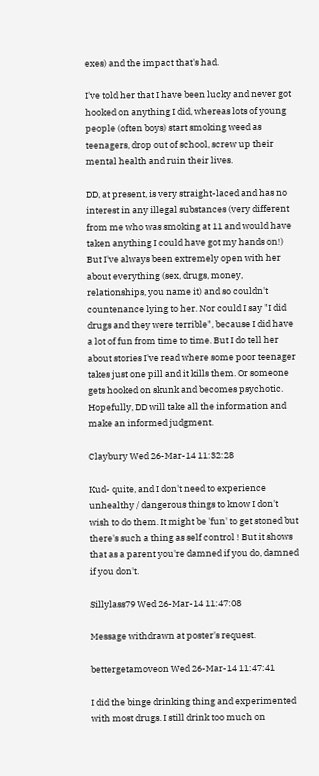exes) and the impact that's had.

I've told her that I have been lucky and never got hooked on anything I did, whereas lots of young people (often boys) start smoking weed as teenagers, drop out of school, screw up their mental health and ruin their lives.

DD, at present, is very straight-laced and has no interest in any illegal substances (very different from me who was smoking at 11 and would have taken anything I could have got my hands on!) But I've always been extremely open with her about everything (sex, drugs, money, relationships, you name it) and so couldn't countenance lying to her. Nor could I say "I did drugs and they were terrible", because I did have a lot of fun from time to time. But I do tell her about stories I've read where some poor teenager takes just one pill and it kills them. Or someone gets hooked on skunk and becomes psychotic. Hopefully, DD will take all the information and make an informed judgment.

Claybury Wed 26-Mar-14 11:32:28

Kud- quite, and I don't need to experience unhealthy / dangerous things to know I don't wish to do them. It might be 'fun' to get stoned but there's such a thing as self control ! But it shows that as a parent you're damned if you do, damned if you don't.

Sillylass79 Wed 26-Mar-14 11:47:08

Message withdrawn at poster's request.

bettergetamoveon Wed 26-Mar-14 11:47:41

I did the binge drinking thing and experimented with most drugs. I still drink too much on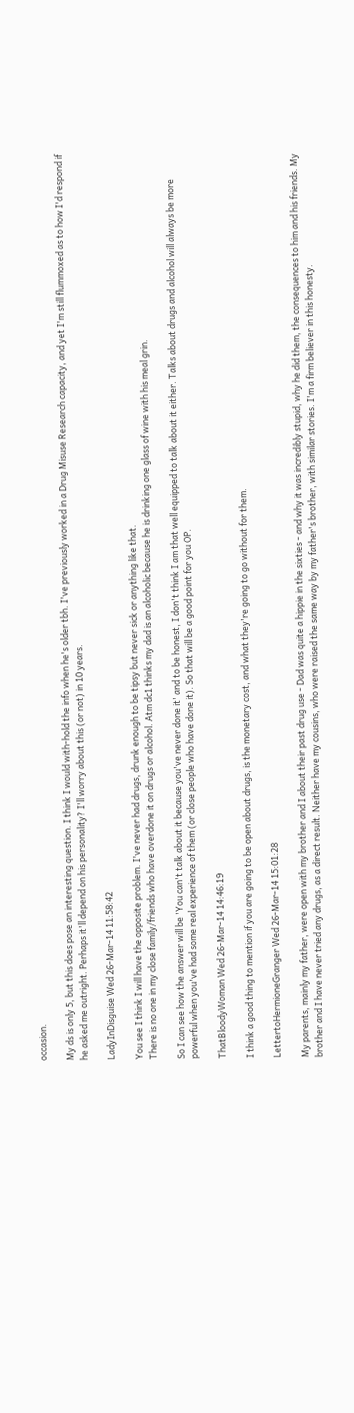occasion.

My ds is only 5, but this does pose an interesting question. I think I would with-hold the info when he's older tbh. I've previously worked in a Drug Misuse Research capacity, and yet I'm still flummoxed as to how I'd respond if he asked me outright. Perhaps it'll depend on his personality? I'll worry about this (or not) in 10 years.

LadyInDisguise Wed 26-Mar-14 11:58:42

You see I think I will have the opposite problem. I've never had drugs, drunk enough to be tipsy but never sick or anything like that.
There is no one in my close family/friends who have overdone it on drugs or alcohol. Atm dc1 thinks my dad is an alcoholic because he is drinking one glass of wine with his meal grin.

So I can see how the answer will be 'You can't talk about it because you've never done it' and to be honest, I don't think I am that well equipped to talk about it either. Talks about drugs and alcohol will always be more powerful when you've had some real experience of them (or close people who have done it). So that will be a good point for you OP.

ThatBloodyWoman Wed 26-Mar-14 14:46:19

I think a good thing to mention if you are going to be open about drugs, is the monetary cost, and what they're going to go without for them.

LettertoHermioneGranger Wed 26-Mar-14 15:01:28

My parents, mainly my father, were open with my brother and I about their past drug use - Dad was quite a hippie in the sixties - and why it was incredibly stupid, why he did them, the consequences to him and his friends. My brother and I have never tried any drugs, as a direct result. Neither have my cousins, who were raised the same way by my father's brother, with similar stories. I'm a firm believer in this honesty.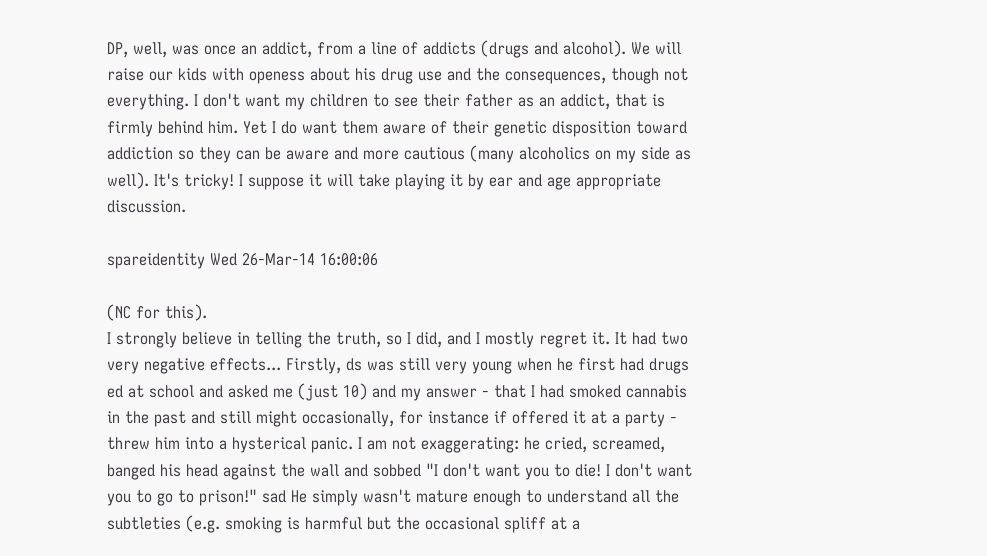DP, well, was once an addict, from a line of addicts (drugs and alcohol). We will raise our kids with openess about his drug use and the consequences, though not everything. I don't want my children to see their father as an addict, that is firmly behind him. Yet I do want them aware of their genetic disposition toward addiction so they can be aware and more cautious (many alcoholics on my side as well). It's tricky! I suppose it will take playing it by ear and age appropriate discussion.

spareidentity Wed 26-Mar-14 16:00:06

(NC for this).
I strongly believe in telling the truth, so I did, and I mostly regret it. It had two very negative effects... Firstly, ds was still very young when he first had drugs ed at school and asked me (just 10) and my answer - that I had smoked cannabis in the past and still might occasionally, for instance if offered it at a party - threw him into a hysterical panic. I am not exaggerating: he cried, screamed, banged his head against the wall and sobbed "I don't want you to die! I don't want you to go to prison!" sad He simply wasn't mature enough to understand all the subtleties (e.g. smoking is harmful but the occasional spliff at a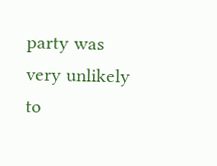party was very unlikely to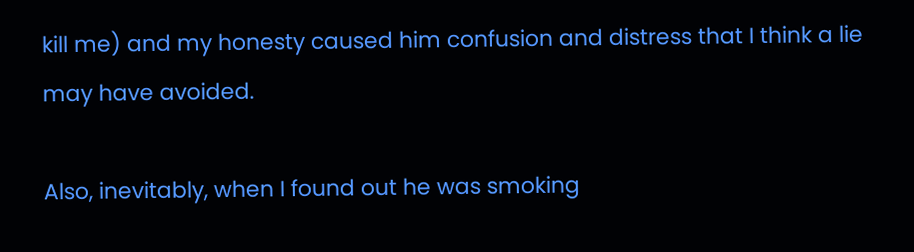kill me) and my honesty caused him confusion and distress that I think a lie may have avoided.

Also, inevitably, when I found out he was smoking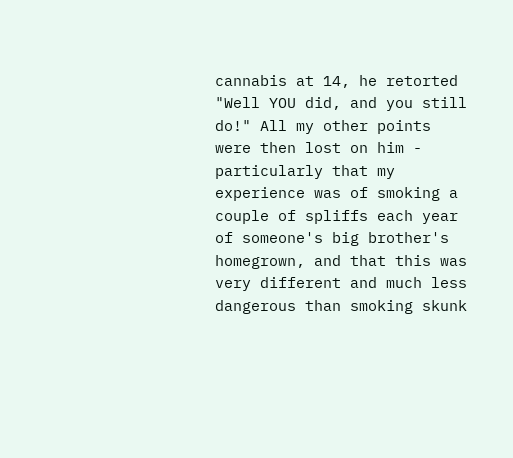cannabis at 14, he retorted "Well YOU did, and you still do!" All my other points were then lost on him - particularly that my experience was of smoking a couple of spliffs each year of someone's big brother's homegrown, and that this was very different and much less dangerous than smoking skunk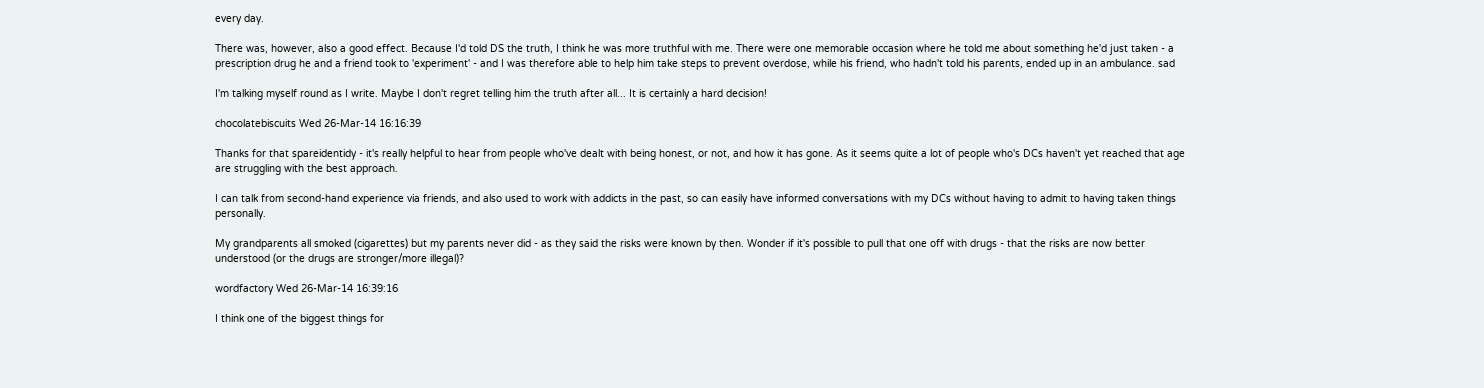every day.

There was, however, also a good effect. Because I'd told DS the truth, I think he was more truthful with me. There were one memorable occasion where he told me about something he'd just taken - a prescription drug he and a friend took to 'experiment' - and I was therefore able to help him take steps to prevent overdose, while his friend, who hadn't told his parents, ended up in an ambulance. sad

I'm talking myself round as I write. Maybe I don't regret telling him the truth after all... It is certainly a hard decision!

chocolatebiscuits Wed 26-Mar-14 16:16:39

Thanks for that spareidentidy - it's really helpful to hear from people who've dealt with being honest, or not, and how it has gone. As it seems quite a lot of people who's DCs haven't yet reached that age are struggling with the best approach.

I can talk from second-hand experience via friends, and also used to work with addicts in the past, so can easily have informed conversations with my DCs without having to admit to having taken things personally.

My grandparents all smoked (cigarettes) but my parents never did - as they said the risks were known by then. Wonder if it's possible to pull that one off with drugs - that the risks are now better understood (or the drugs are stronger/more illegal)?

wordfactory Wed 26-Mar-14 16:39:16

I think one of the biggest things for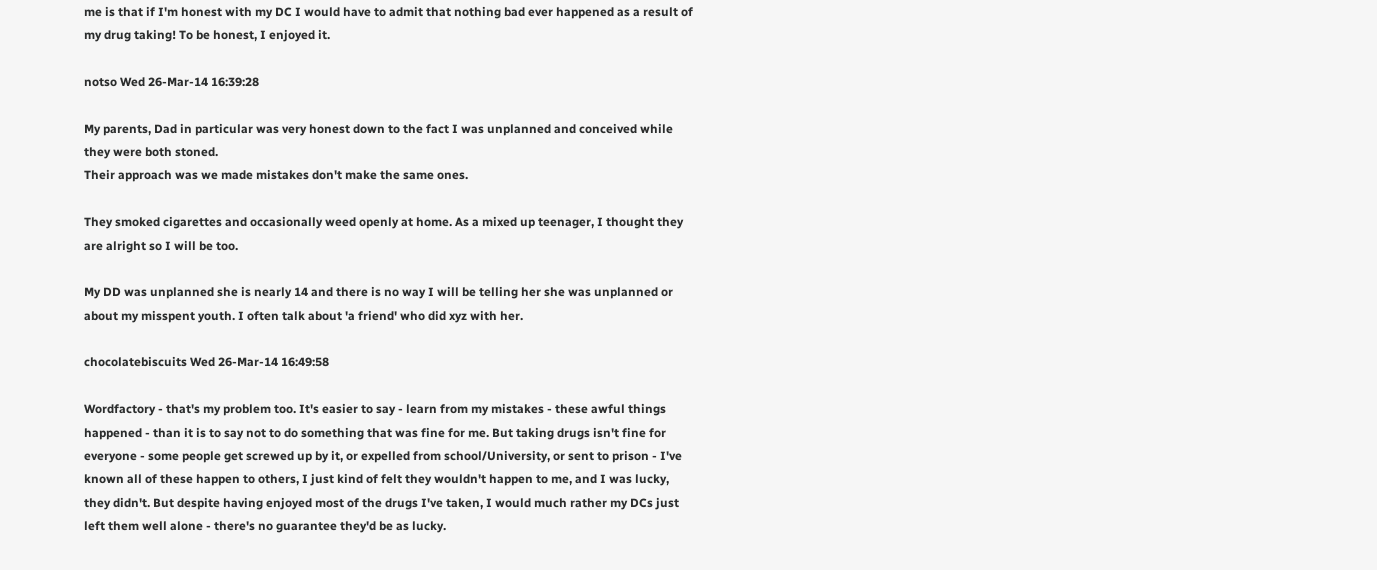me is that if I'm honest with my DC I would have to admit that nothing bad ever happened as a result of my drug taking! To be honest, I enjoyed it.

notso Wed 26-Mar-14 16:39:28

My parents, Dad in particular was very honest down to the fact I was unplanned and conceived while they were both stoned.
Their approach was we made mistakes don't make the same ones.

They smoked cigarettes and occasionally weed openly at home. As a mixed up teenager, I thought they are alright so I will be too.

My DD was unplanned she is nearly 14 and there is no way I will be telling her she was unplanned or about my misspent youth. I often talk about 'a friend' who did xyz with her.

chocolatebiscuits Wed 26-Mar-14 16:49:58

Wordfactory - that's my problem too. It's easier to say - learn from my mistakes - these awful things happened - than it is to say not to do something that was fine for me. But taking drugs isn't fine for everyone - some people get screwed up by it, or expelled from school/University, or sent to prison - I've known all of these happen to others, I just kind of felt they wouldn't happen to me, and I was lucky, they didn't. But despite having enjoyed most of the drugs I've taken, I would much rather my DCs just left them well alone - there's no guarantee they'd be as lucky.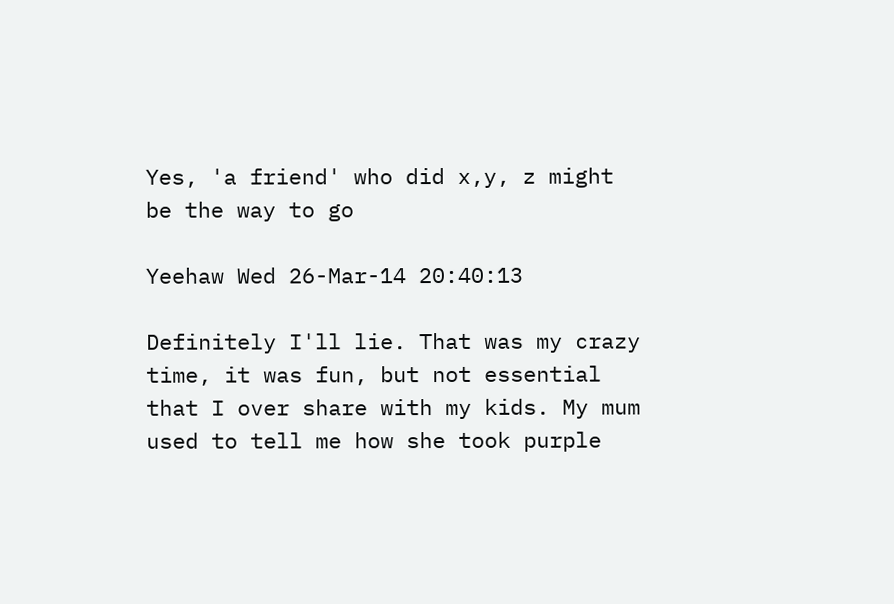Yes, 'a friend' who did x,y, z might be the way to go

Yeehaw Wed 26-Mar-14 20:40:13

Definitely I'll lie. That was my crazy time, it was fun, but not essential that I over share with my kids. My mum used to tell me how she took purple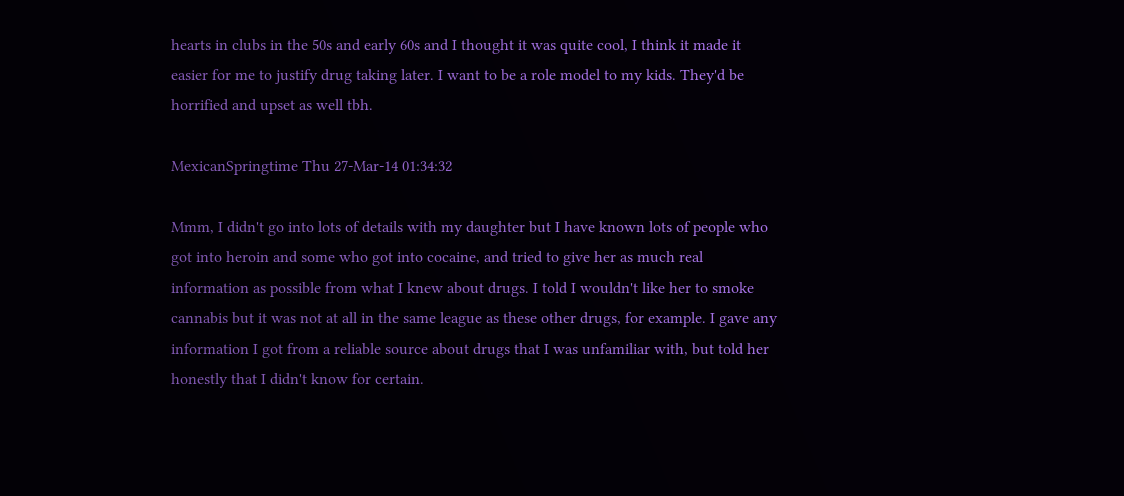hearts in clubs in the 50s and early 60s and I thought it was quite cool, I think it made it easier for me to justify drug taking later. I want to be a role model to my kids. They'd be horrified and upset as well tbh.

MexicanSpringtime Thu 27-Mar-14 01:34:32

Mmm, I didn't go into lots of details with my daughter but I have known lots of people who got into heroin and some who got into cocaine, and tried to give her as much real information as possible from what I knew about drugs. I told I wouldn't like her to smoke cannabis but it was not at all in the same league as these other drugs, for example. I gave any information I got from a reliable source about drugs that I was unfamiliar with, but told her honestly that I didn't know for certain.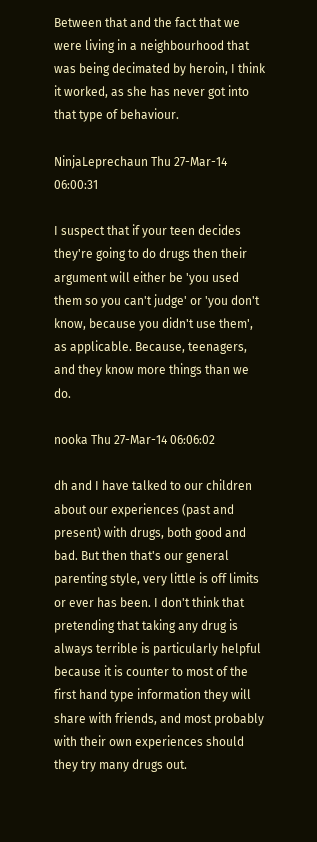Between that and the fact that we were living in a neighbourhood that was being decimated by heroin, I think it worked, as she has never got into that type of behaviour.

NinjaLeprechaun Thu 27-Mar-14 06:00:31

I suspect that if your teen decides they're going to do drugs then their argument will either be 'you used them so you can't judge' or 'you don't know, because you didn't use them', as applicable. Because, teenagers, and they know more things than we do.

nooka Thu 27-Mar-14 06:06:02

dh and I have talked to our children about our experiences (past and present) with drugs, both good and bad. But then that's our general parenting style, very little is off limits or ever has been. I don't think that pretending that taking any drug is always terrible is particularly helpful because it is counter to most of the first hand type information they will share with friends, and most probably with their own experiences should they try many drugs out.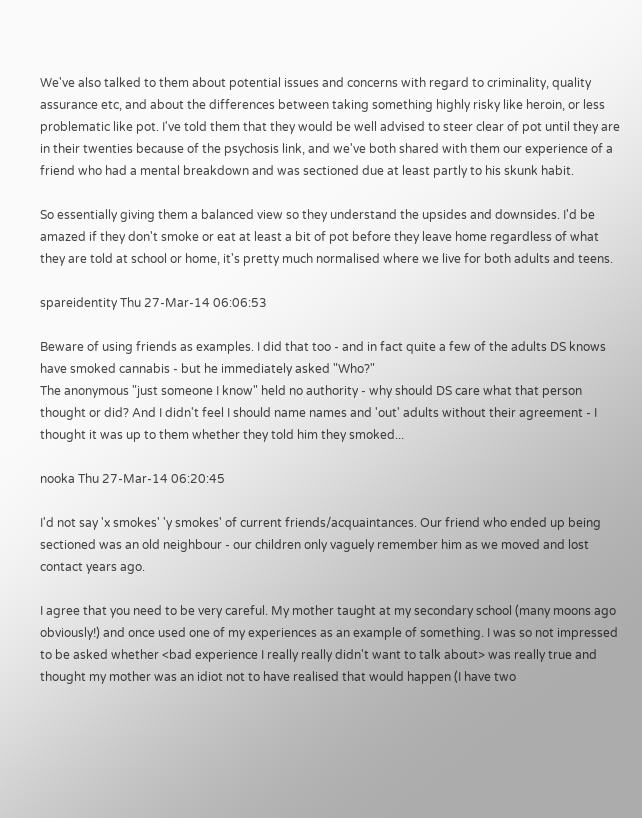We've also talked to them about potential issues and concerns with regard to criminality, quality assurance etc, and about the differences between taking something highly risky like heroin, or less problematic like pot. I've told them that they would be well advised to steer clear of pot until they are in their twenties because of the psychosis link, and we've both shared with them our experience of a friend who had a mental breakdown and was sectioned due at least partly to his skunk habit.

So essentially giving them a balanced view so they understand the upsides and downsides. I'd be amazed if they don't smoke or eat at least a bit of pot before they leave home regardless of what they are told at school or home, it's pretty much normalised where we live for both adults and teens.

spareidentity Thu 27-Mar-14 06:06:53

Beware of using friends as examples. I did that too - and in fact quite a few of the adults DS knows have smoked cannabis - but he immediately asked "Who?"
The anonymous "just someone I know" held no authority - why should DS care what that person thought or did? And I didn't feel I should name names and 'out' adults without their agreement - I thought it was up to them whether they told him they smoked...

nooka Thu 27-Mar-14 06:20:45

I'd not say 'x smokes' 'y smokes' of current friends/acquaintances. Our friend who ended up being sectioned was an old neighbour - our children only vaguely remember him as we moved and lost contact years ago.

I agree that you need to be very careful. My mother taught at my secondary school (many moons ago obviously!) and once used one of my experiences as an example of something. I was so not impressed to be asked whether <bad experience I really really didn't want to talk about> was really true and thought my mother was an idiot not to have realised that would happen (I have two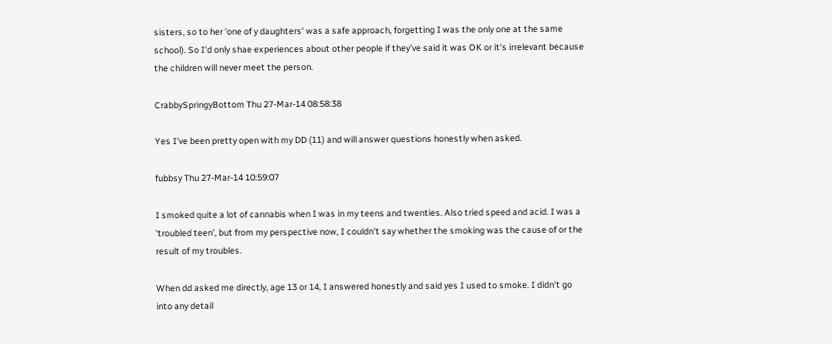sisters, so to her 'one of y daughters' was a safe approach, forgetting I was the only one at the same school). So I'd only shae experiences about other people if they've said it was OK or it's irrelevant because the children will never meet the person.

CrabbySpringyBottom Thu 27-Mar-14 08:58:38

Yes I've been pretty open with my DD (11) and will answer questions honestly when asked.

fubbsy Thu 27-Mar-14 10:59:07

I smoked quite a lot of cannabis when I was in my teens and twenties. Also tried speed and acid. I was a 'troubled teen', but from my perspective now, I couldn't say whether the smoking was the cause of or the result of my troubles.

When dd asked me directly, age 13 or 14, I answered honestly and said yes I used to smoke. I didn't go into any detail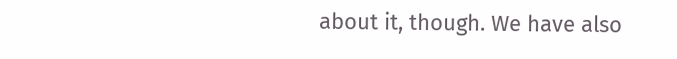about it, though. We have also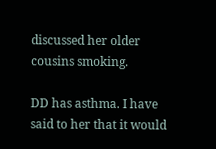discussed her older cousins smoking.

DD has asthma. I have said to her that it would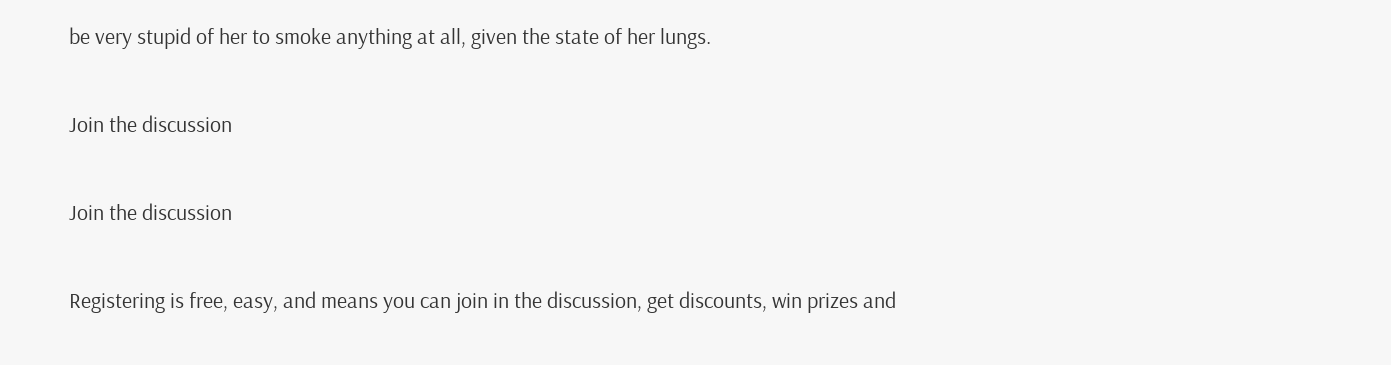be very stupid of her to smoke anything at all, given the state of her lungs.

Join the discussion

Join the discussion

Registering is free, easy, and means you can join in the discussion, get discounts, win prizes and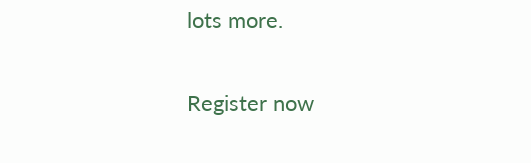lots more.

Register now